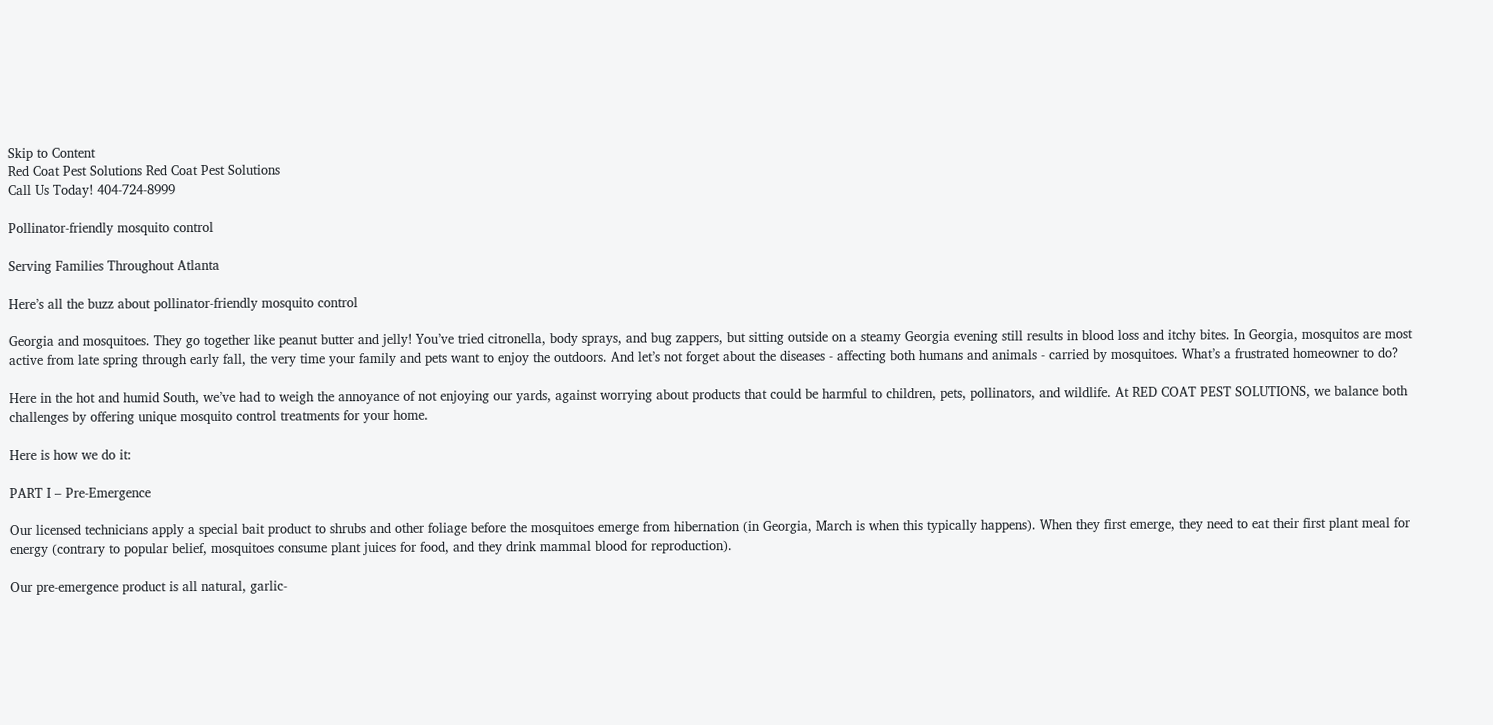Skip to Content
Red Coat Pest Solutions Red Coat Pest Solutions
Call Us Today! 404-724-8999

Pollinator-friendly mosquito control

Serving Families Throughout Atlanta

Here’s all the buzz about pollinator-friendly mosquito control

Georgia and mosquitoes. They go together like peanut butter and jelly! You’ve tried citronella, body sprays, and bug zappers, but sitting outside on a steamy Georgia evening still results in blood loss and itchy bites. In Georgia, mosquitos are most active from late spring through early fall, the very time your family and pets want to enjoy the outdoors. And let’s not forget about the diseases - affecting both humans and animals - carried by mosquitoes. What’s a frustrated homeowner to do?

Here in the hot and humid South, we’ve had to weigh the annoyance of not enjoying our yards, against worrying about products that could be harmful to children, pets, pollinators, and wildlife. At RED COAT PEST SOLUTIONS, we balance both challenges by offering unique mosquito control treatments for your home.

Here is how we do it:

PART I – Pre-Emergence

Our licensed technicians apply a special bait product to shrubs and other foliage before the mosquitoes emerge from hibernation (in Georgia, March is when this typically happens). When they first emerge, they need to eat their first plant meal for energy (contrary to popular belief, mosquitoes consume plant juices for food, and they drink mammal blood for reproduction).

Our pre-emergence product is all natural, garlic-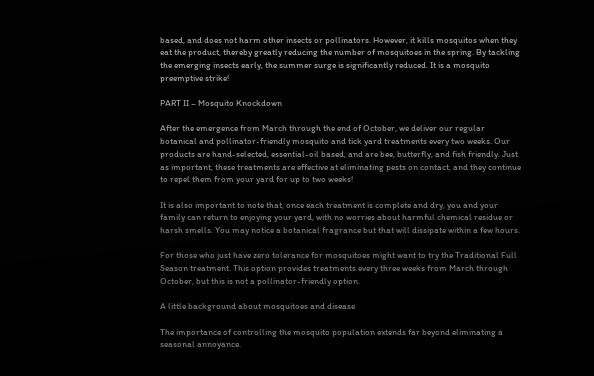based, and does not harm other insects or pollinators. However, it kills mosquitos when they eat the product, thereby greatly reducing the number of mosquitoes in the spring. By tackling the emerging insects early, the summer surge is significantly reduced. It is a mosquito preemptive strike!

PART II – Mosquito Knockdown

After the emergence from March through the end of October, we deliver our regular botanical and pollinator-friendly mosquito and tick yard treatments every two weeks. Our products are hand-selected, essential-oil based, and are bee, butterfly, and fish friendly. Just as important, these treatments are effective at eliminating pests on contact, and they continue to repel them from your yard for up to two weeks!

It is also important to note that, once each treatment is complete and dry, you and your family can return to enjoying your yard, with no worries about harmful chemical residue or harsh smells. You may notice a botanical fragrance but that will dissipate within a few hours.

For those who just have zero tolerance for mosquitoes might want to try the Traditional Full Season treatment. This option provides treatments every three weeks from March through October, but this is not a pollinator-friendly option.

A little background about mosquitoes and disease

The importance of controlling the mosquito population extends far beyond eliminating a seasonal annoyance.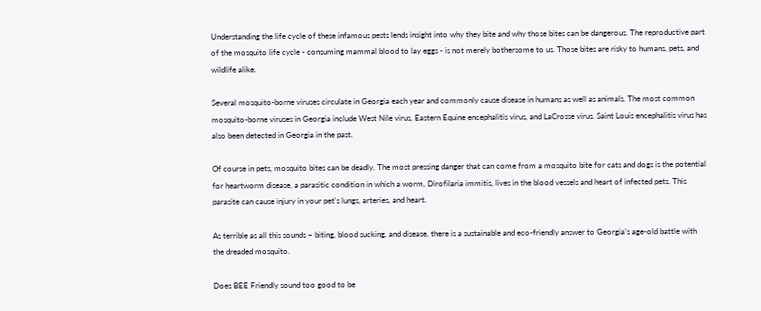Understanding the life cycle of these infamous pests lends insight into why they bite and why those bites can be dangerous. The reproductive part of the mosquito life cycle - consuming mammal blood to lay eggs - is not merely bothersome to us. Those bites are risky to humans, pets, and wildlife alike.

Several mosquito-borne viruses circulate in Georgia each year and commonly cause disease in humans as well as animals. The most common mosquito-borne viruses in Georgia include West Nile virus, Eastern Equine encephalitis virus, and LaCrosse virus. Saint Louis encephalitis virus has also been detected in Georgia in the past.

Of course in pets, mosquito bites can be deadly. The most pressing danger that can come from a mosquito bite for cats and dogs is the potential for heartworm disease, a parasitic condition in which a worm, Dirofilaria immitis, lives in the blood vessels and heart of infected pets. This parasite can cause injury in your pet's lungs, arteries, and heart.

As terrible as all this sounds – biting, blood sucking, and disease, there is a sustainable and eco-friendly answer to Georgia’s age-old battle with the dreaded mosquito.

Does BEE Friendly sound too good to be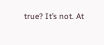true? It’s not. At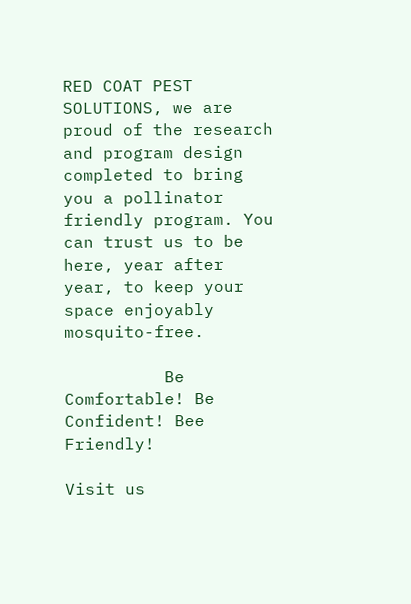RED COAT PEST SOLUTIONS, we are proud of the research and program design completed to bring you a pollinator friendly program. You can trust us to be here, year after year, to keep your space enjoyably mosquito-free.

          Be Comfortable! Be Confident! Bee Friendly!

Visit us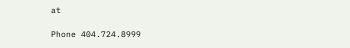at

Phone 404.724.8999